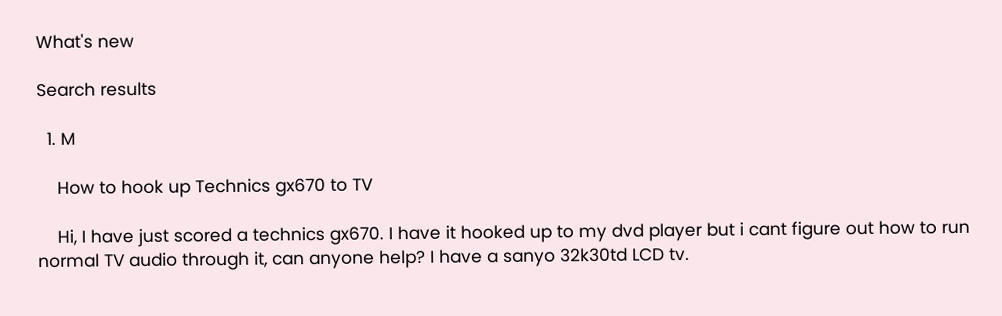What's new

Search results

  1. M

    How to hook up Technics gx670 to TV

    Hi, I have just scored a technics gx670. I have it hooked up to my dvd player but i cant figure out how to run normal TV audio through it, can anyone help? I have a sanyo 32k30td LCD tv.